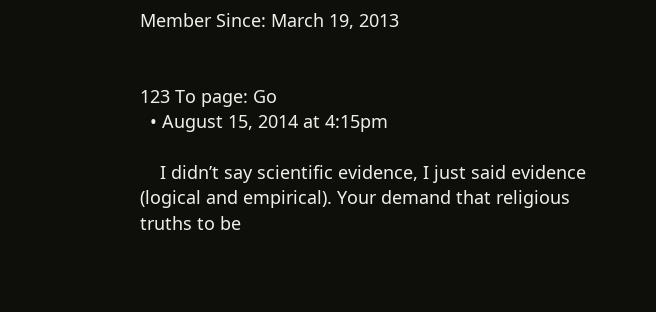Member Since: March 19, 2013


123 To page: Go
  • August 15, 2014 at 4:15pm

    I didn’t say scientific evidence, I just said evidence (logical and empirical). Your demand that religious truths to be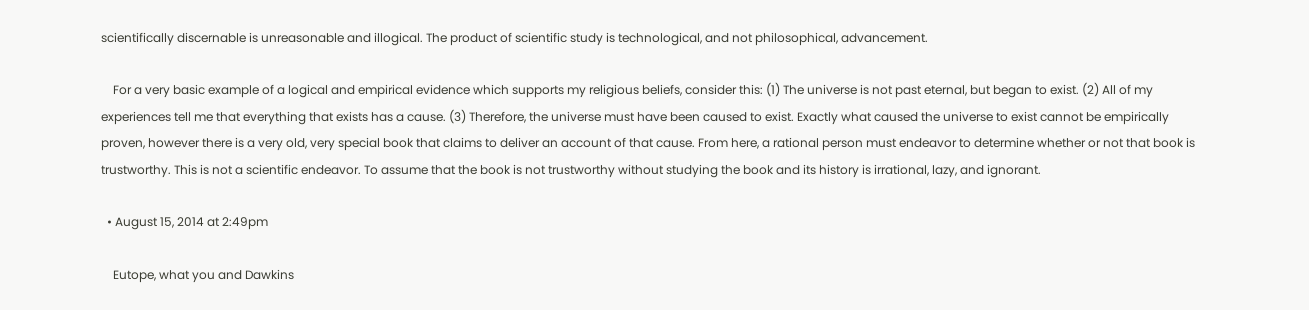scientifically discernable is unreasonable and illogical. The product of scientific study is technological, and not philosophical, advancement.

    For a very basic example of a logical and empirical evidence which supports my religious beliefs, consider this: (1) The universe is not past eternal, but began to exist. (2) All of my experiences tell me that everything that exists has a cause. (3) Therefore, the universe must have been caused to exist. Exactly what caused the universe to exist cannot be empirically proven, however there is a very old, very special book that claims to deliver an account of that cause. From here, a rational person must endeavor to determine whether or not that book is trustworthy. This is not a scientific endeavor. To assume that the book is not trustworthy without studying the book and its history is irrational, lazy, and ignorant.

  • August 15, 2014 at 2:49pm

    Eutope, what you and Dawkins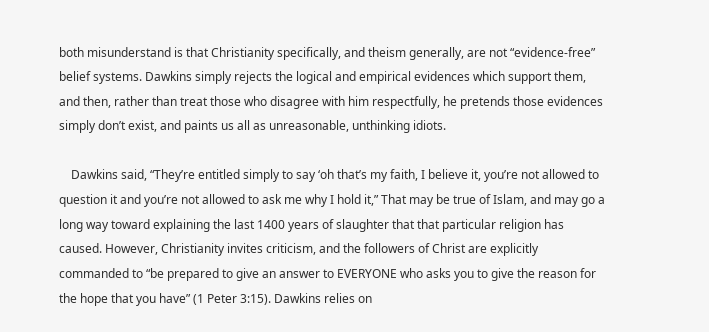both misunderstand is that Christianity specifically, and theism generally, are not “evidence-free” belief systems. Dawkins simply rejects the logical and empirical evidences which support them, and then, rather than treat those who disagree with him respectfully, he pretends those evidences simply don’t exist, and paints us all as unreasonable, unthinking idiots.

    Dawkins said, “They’re entitled simply to say ‘oh that’s my faith, I believe it, you’re not allowed to question it and you’re not allowed to ask me why I hold it,” That may be true of Islam, and may go a long way toward explaining the last 1400 years of slaughter that that particular religion has caused. However, Christianity invites criticism, and the followers of Christ are explicitly commanded to “be prepared to give an answer to EVERYONE who asks you to give the reason for the hope that you have” (1 Peter 3:15). Dawkins relies on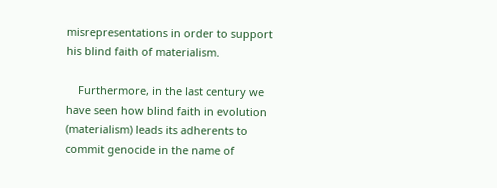misrepresentations in order to support his blind faith of materialism.

    Furthermore, in the last century we have seen how blind faith in evolution (materialism) leads its adherents to commit genocide in the name of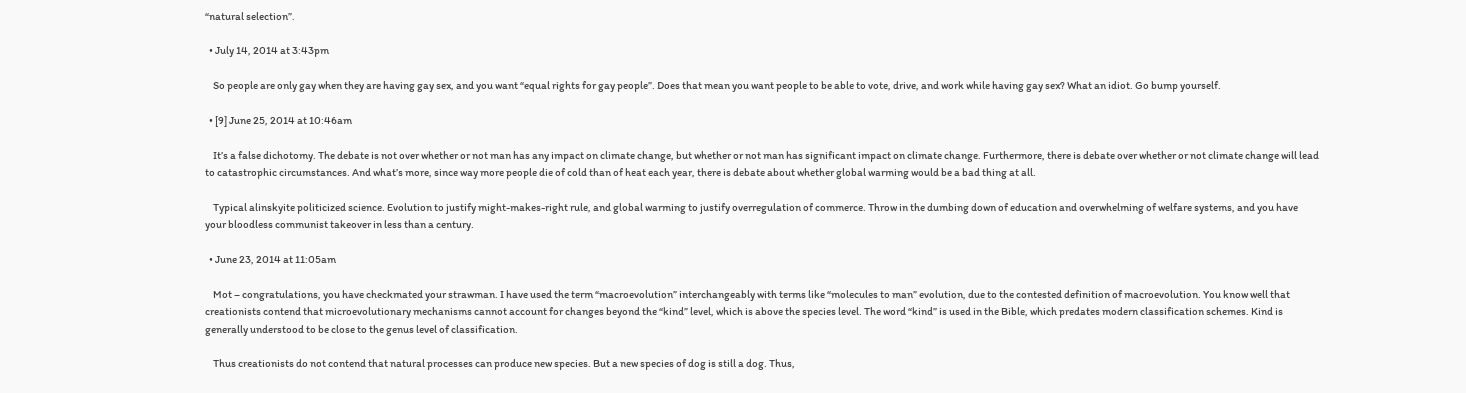“natural selection”.

  • July 14, 2014 at 3:43pm

    So people are only gay when they are having gay sex, and you want “equal rights for gay people”. Does that mean you want people to be able to vote, drive, and work while having gay sex? What an idiot. Go bump yourself.

  • [9] June 25, 2014 at 10:46am

    It’s a false dichotomy. The debate is not over whether or not man has any impact on climate change, but whether or not man has significant impact on climate change. Furthermore, there is debate over whether or not climate change will lead to catastrophic circumstances. And what’s more, since way more people die of cold than of heat each year, there is debate about whether global warming would be a bad thing at all.

    Typical alinskyite politicized science. Evolution to justify might-makes-right rule, and global warming to justify overregulation of commerce. Throw in the dumbing down of education and overwhelming of welfare systems, and you have your bloodless communist takeover in less than a century.

  • June 23, 2014 at 11:05am

    Mot – congratulations, you have checkmated your strawman. I have used the term “macroevolution” interchangeably with terms like “molecules to man” evolution, due to the contested definition of macroevolution. You know well that creationists contend that microevolutionary mechanisms cannot account for changes beyond the “kind” level, which is above the species level. The word “kind” is used in the Bible, which predates modern classification schemes. Kind is generally understood to be close to the genus level of classification.

    Thus creationists do not contend that natural processes can produce new species. But a new species of dog is still a dog. Thus,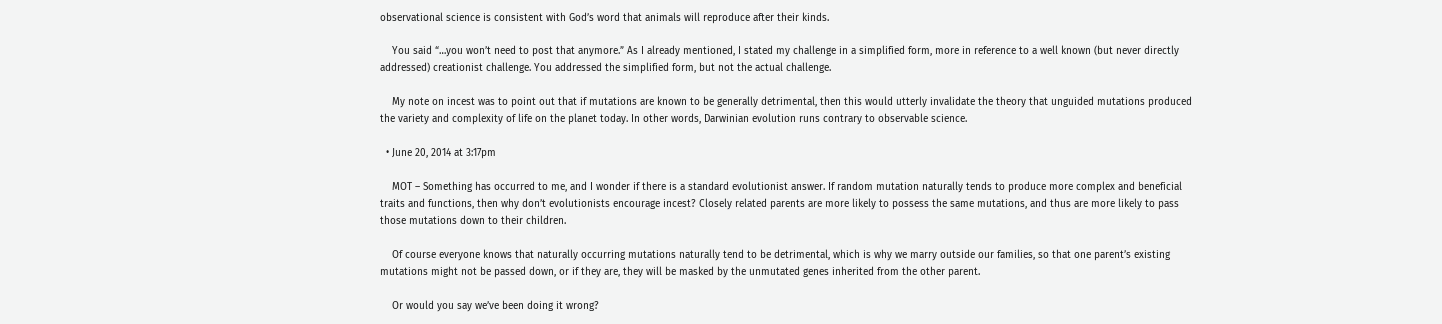observational science is consistent with God’s word that animals will reproduce after their kinds.

    You said “…you won’t need to post that anymore.” As I already mentioned, I stated my challenge in a simplified form, more in reference to a well known (but never directly addressed) creationist challenge. You addressed the simplified form, but not the actual challenge.

    My note on incest was to point out that if mutations are known to be generally detrimental, then this would utterly invalidate the theory that unguided mutations produced the variety and complexity of life on the planet today. In other words, Darwinian evolution runs contrary to observable science.

  • June 20, 2014 at 3:17pm

    MOT – Something has occurred to me, and I wonder if there is a standard evolutionist answer. If random mutation naturally tends to produce more complex and beneficial traits and functions, then why don’t evolutionists encourage incest? Closely related parents are more likely to possess the same mutations, and thus are more likely to pass those mutations down to their children.

    Of course everyone knows that naturally occurring mutations naturally tend to be detrimental, which is why we marry outside our families, so that one parent’s existing mutations might not be passed down, or if they are, they will be masked by the unmutated genes inherited from the other parent.

    Or would you say we’ve been doing it wrong?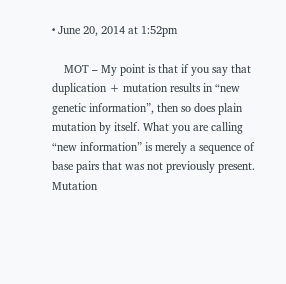• June 20, 2014 at 1:52pm

    MOT – My point is that if you say that duplication + mutation results in “new genetic information”, then so does plain mutation by itself. What you are calling “new information” is merely a sequence of base pairs that was not previously present. Mutation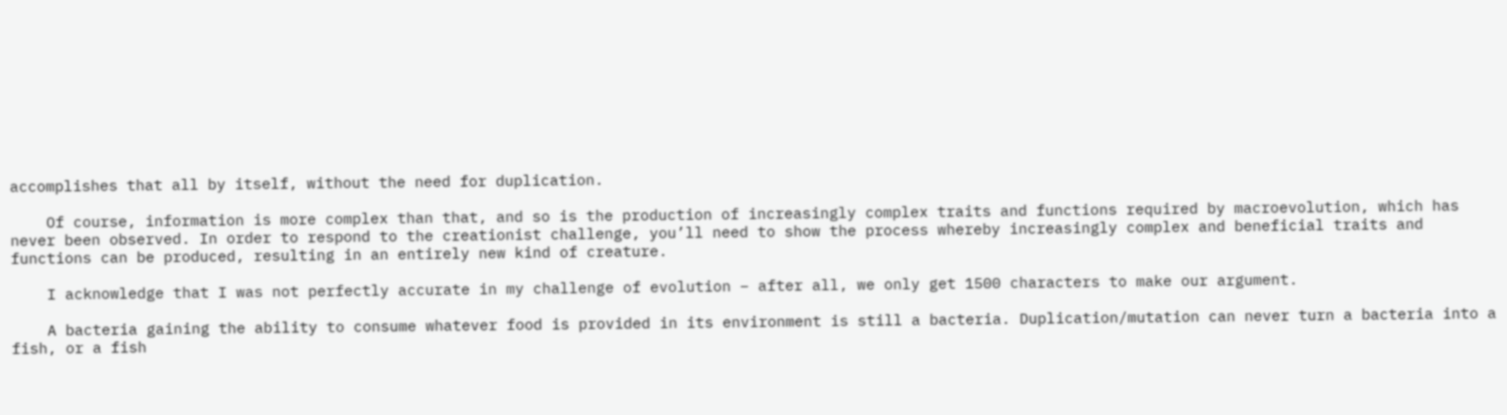accomplishes that all by itself, without the need for duplication.

    Of course, information is more complex than that, and so is the production of increasingly complex traits and functions required by macroevolution, which has never been observed. In order to respond to the creationist challenge, you’ll need to show the process whereby increasingly complex and beneficial traits and functions can be produced, resulting in an entirely new kind of creature.

    I acknowledge that I was not perfectly accurate in my challenge of evolution – after all, we only get 1500 characters to make our argument.

    A bacteria gaining the ability to consume whatever food is provided in its environment is still a bacteria. Duplication/mutation can never turn a bacteria into a fish, or a fish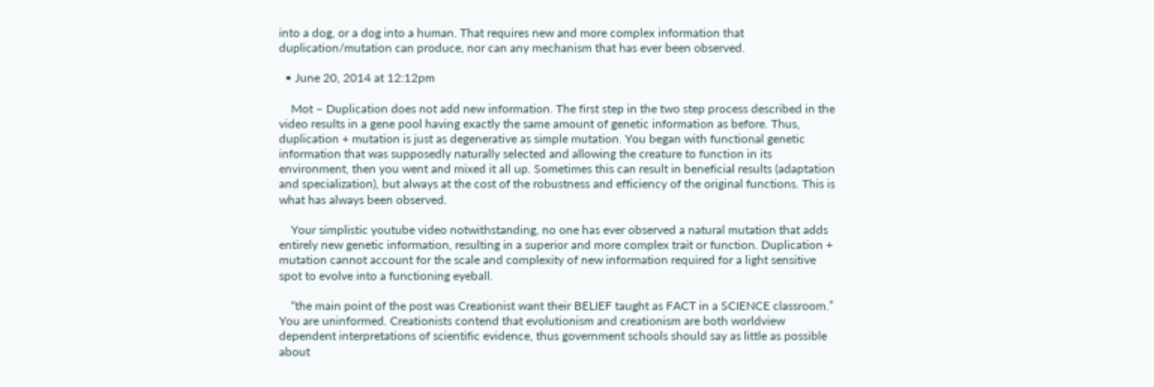into a dog, or a dog into a human. That requires new and more complex information that duplication/mutation can produce, nor can any mechanism that has ever been observed.

  • June 20, 2014 at 12:12pm

    Mot – Duplication does not add new information. The first step in the two step process described in the video results in a gene pool having exactly the same amount of genetic information as before. Thus, duplication + mutation is just as degenerative as simple mutation. You began with functional genetic information that was supposedly naturally selected and allowing the creature to function in its environment, then you went and mixed it all up. Sometimes this can result in beneficial results (adaptation and specialization), but always at the cost of the robustness and efficiency of the original functions. This is what has always been observed.

    Your simplistic youtube video notwithstanding, no one has ever observed a natural mutation that adds entirely new genetic information, resulting in a superior and more complex trait or function. Duplication + mutation cannot account for the scale and complexity of new information required for a light sensitive spot to evolve into a functioning eyeball.

    “the main point of the post was Creationist want their BELIEF taught as FACT in a SCIENCE classroom.” You are uninformed. Creationists contend that evolutionism and creationism are both worldview dependent interpretations of scientific evidence, thus government schools should say as little as possible about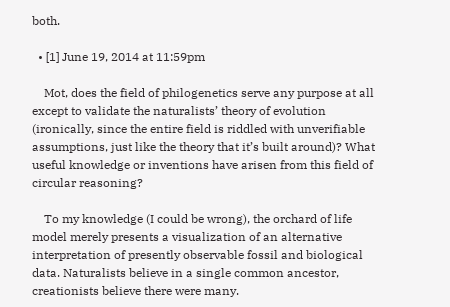both.

  • [1] June 19, 2014 at 11:59pm

    Mot, does the field of philogenetics serve any purpose at all except to validate the naturalists’ theory of evolution (ironically, since the entire field is riddled with unverifiable assumptions, just like the theory that it’s built around)? What useful knowledge or inventions have arisen from this field of circular reasoning?

    To my knowledge (I could be wrong), the orchard of life model merely presents a visualization of an alternative interpretation of presently observable fossil and biological data. Naturalists believe in a single common ancestor, creationists believe there were many.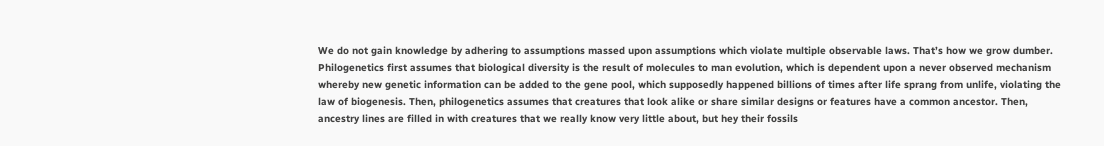We do not gain knowledge by adhering to assumptions massed upon assumptions which violate multiple observable laws. That’s how we grow dumber. Philogenetics first assumes that biological diversity is the result of molecules to man evolution, which is dependent upon a never observed mechanism whereby new genetic information can be added to the gene pool, which supposedly happened billions of times after life sprang from unlife, violating the law of biogenesis. Then, philogenetics assumes that creatures that look alike or share similar designs or features have a common ancestor. Then, ancestry lines are filled in with creatures that we really know very little about, but hey their fossils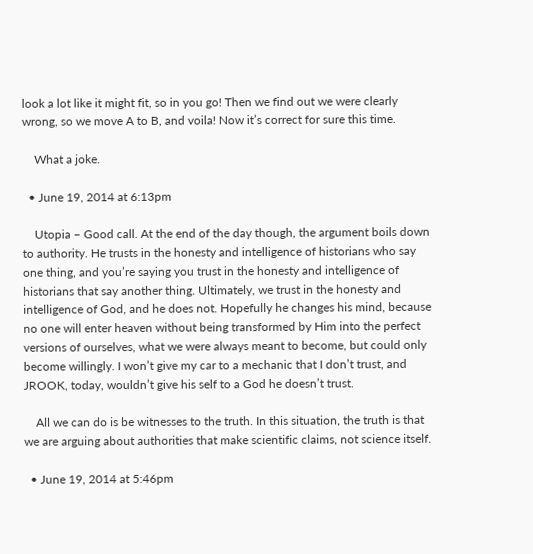look a lot like it might fit, so in you go! Then we find out we were clearly wrong, so we move A to B, and voila! Now it’s correct for sure this time.

    What a joke.

  • June 19, 2014 at 6:13pm

    Utopia – Good call. At the end of the day though, the argument boils down to authority. He trusts in the honesty and intelligence of historians who say one thing, and you’re saying you trust in the honesty and intelligence of historians that say another thing. Ultimately, we trust in the honesty and intelligence of God, and he does not. Hopefully he changes his mind, because no one will enter heaven without being transformed by Him into the perfect versions of ourselves, what we were always meant to become, but could only become willingly. I won’t give my car to a mechanic that I don’t trust, and JROOK, today, wouldn’t give his self to a God he doesn’t trust.

    All we can do is be witnesses to the truth. In this situation, the truth is that we are arguing about authorities that make scientific claims, not science itself.

  • June 19, 2014 at 5:46pm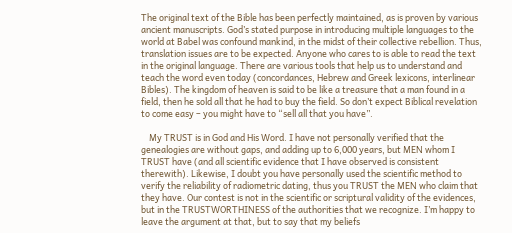The original text of the Bible has been perfectly maintained, as is proven by various ancient manuscripts. God’s stated purpose in introducing multiple languages to the world at Babel was confound mankind, in the midst of their collective rebellion. Thus, translation issues are to be expected. Anyone who cares to is able to read the text in the original language. There are various tools that help us to understand and teach the word even today (concordances, Hebrew and Greek lexicons, interlinear Bibles). The kingdom of heaven is said to be like a treasure that a man found in a field, then he sold all that he had to buy the field. So don’t expect Biblical revelation to come easy – you might have to “sell all that you have”.

    My TRUST is in God and His Word. I have not personally verified that the genealogies are without gaps, and adding up to 6,000 years, but MEN whom I TRUST have (and all scientific evidence that I have observed is consistent therewith). Likewise, I doubt you have personally used the scientific method to verify the reliability of radiometric dating, thus you TRUST the MEN who claim that they have. Our contest is not in the scientific or scriptural validity of the evidences, but in the TRUSTWORTHINESS of the authorities that we recognize. I’m happy to leave the argument at that, but to say that my beliefs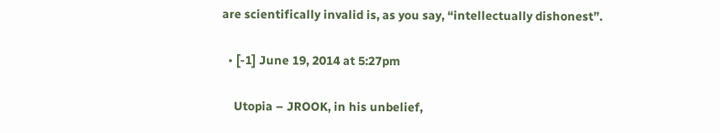are scientifically invalid is, as you say, “intellectually dishonest”.

  • [-1] June 19, 2014 at 5:27pm

    Utopia – JROOK, in his unbelief,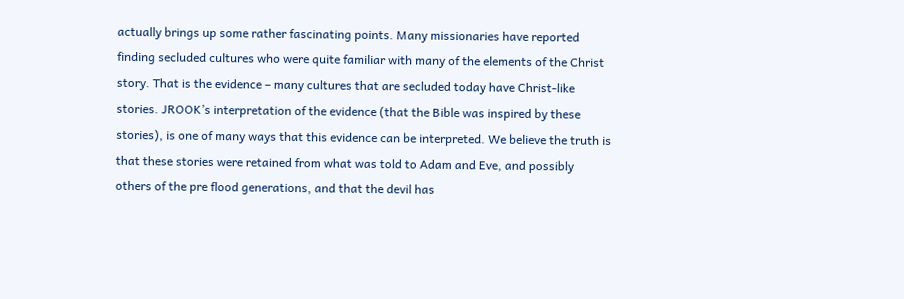actually brings up some rather fascinating points. Many missionaries have reported finding secluded cultures who were quite familiar with many of the elements of the Christ story. That is the evidence – many cultures that are secluded today have Christ-like stories. JROOK’s interpretation of the evidence (that the Bible was inspired by these stories), is one of many ways that this evidence can be interpreted. We believe the truth is that these stories were retained from what was told to Adam and Eve, and possibly others of the pre flood generations, and that the devil has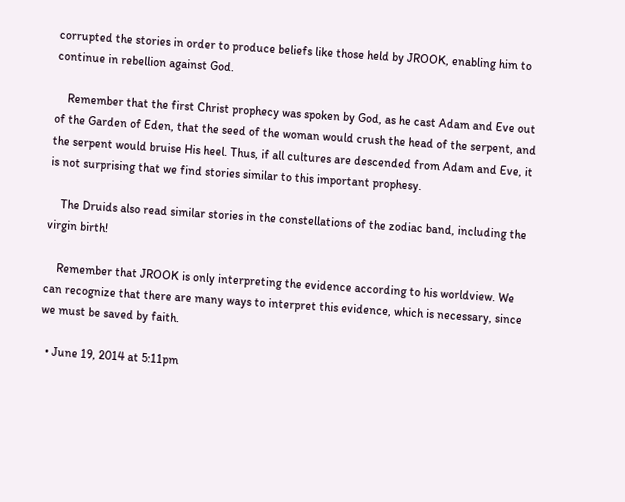corrupted the stories in order to produce beliefs like those held by JROOK, enabling him to continue in rebellion against God.

    Remember that the first Christ prophecy was spoken by God, as he cast Adam and Eve out of the Garden of Eden, that the seed of the woman would crush the head of the serpent, and the serpent would bruise His heel. Thus, if all cultures are descended from Adam and Eve, it is not surprising that we find stories similar to this important prophesy.

    The Druids also read similar stories in the constellations of the zodiac band, including the virgin birth!

    Remember that JROOK is only interpreting the evidence according to his worldview. We can recognize that there are many ways to interpret this evidence, which is necessary, since we must be saved by faith.

  • June 19, 2014 at 5:11pm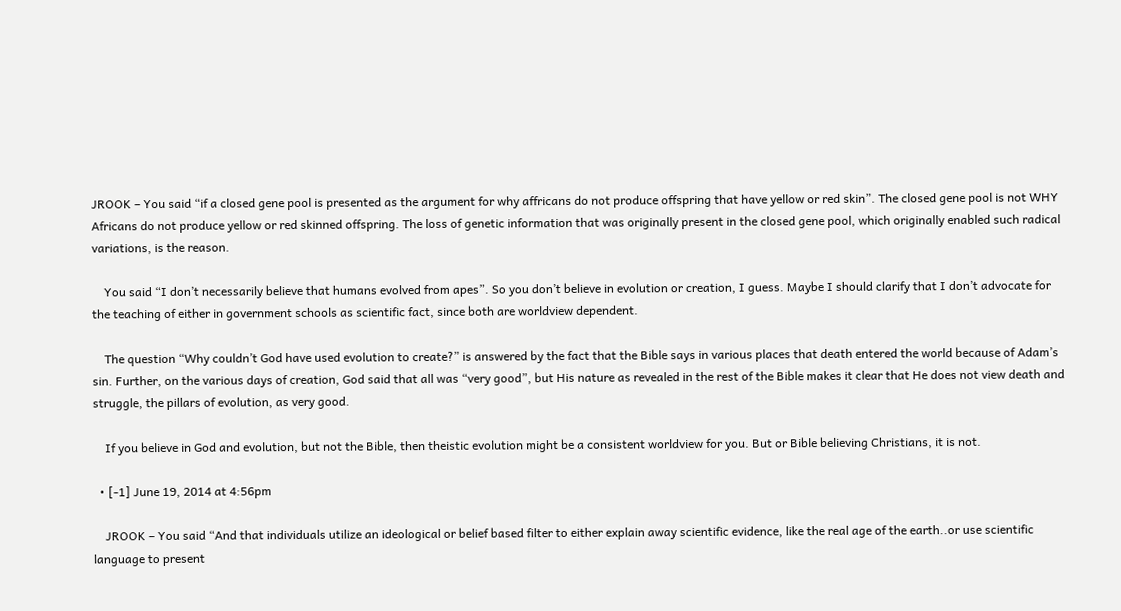JROOK – You said “if a closed gene pool is presented as the argument for why affricans do not produce offspring that have yellow or red skin”. The closed gene pool is not WHY Africans do not produce yellow or red skinned offspring. The loss of genetic information that was originally present in the closed gene pool, which originally enabled such radical variations, is the reason.

    You said “I don’t necessarily believe that humans evolved from apes”. So you don’t believe in evolution or creation, I guess. Maybe I should clarify that I don’t advocate for the teaching of either in government schools as scientific fact, since both are worldview dependent.

    The question “Why couldn’t God have used evolution to create?” is answered by the fact that the Bible says in various places that death entered the world because of Adam’s sin. Further, on the various days of creation, God said that all was “very good”, but His nature as revealed in the rest of the Bible makes it clear that He does not view death and struggle, the pillars of evolution, as very good.

    If you believe in God and evolution, but not the Bible, then theistic evolution might be a consistent worldview for you. But or Bible believing Christians, it is not.

  • [-1] June 19, 2014 at 4:56pm

    JROOK – You said “And that individuals utilize an ideological or belief based filter to either explain away scientific evidence, like the real age of the earth..or use scientific language to present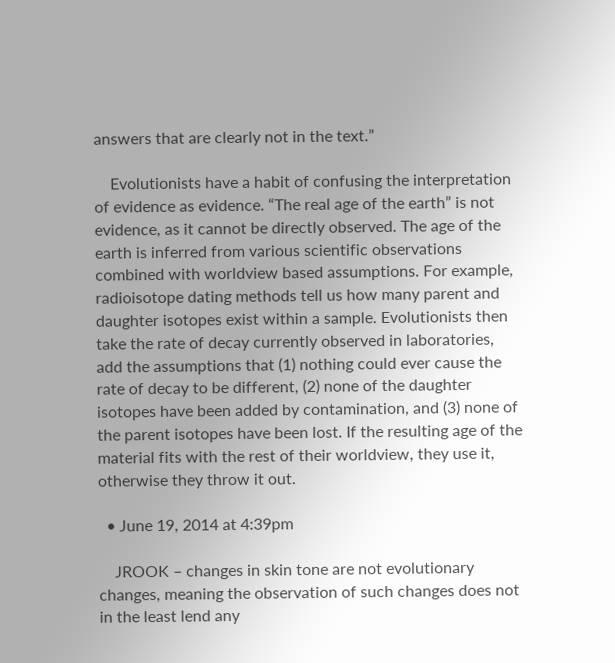answers that are clearly not in the text.”

    Evolutionists have a habit of confusing the interpretation of evidence as evidence. “The real age of the earth” is not evidence, as it cannot be directly observed. The age of the earth is inferred from various scientific observations combined with worldview based assumptions. For example, radioisotope dating methods tell us how many parent and daughter isotopes exist within a sample. Evolutionists then take the rate of decay currently observed in laboratories, add the assumptions that (1) nothing could ever cause the rate of decay to be different, (2) none of the daughter isotopes have been added by contamination, and (3) none of the parent isotopes have been lost. If the resulting age of the material fits with the rest of their worldview, they use it, otherwise they throw it out.

  • June 19, 2014 at 4:39pm

    JROOK – changes in skin tone are not evolutionary changes, meaning the observation of such changes does not in the least lend any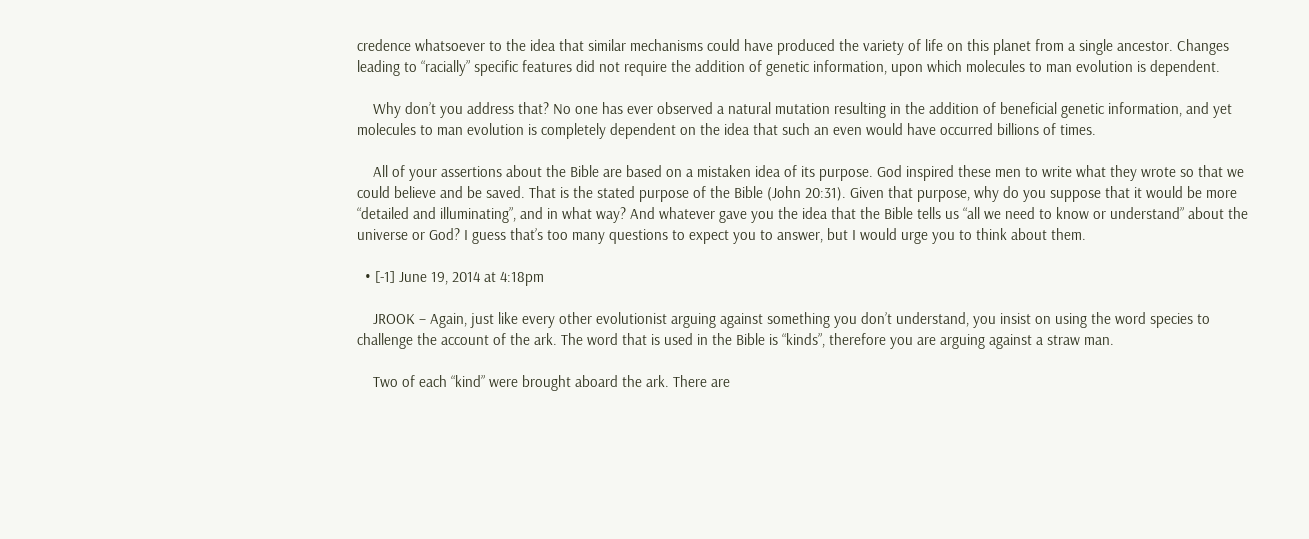credence whatsoever to the idea that similar mechanisms could have produced the variety of life on this planet from a single ancestor. Changes leading to “racially” specific features did not require the addition of genetic information, upon which molecules to man evolution is dependent.

    Why don’t you address that? No one has ever observed a natural mutation resulting in the addition of beneficial genetic information, and yet molecules to man evolution is completely dependent on the idea that such an even would have occurred billions of times.

    All of your assertions about the Bible are based on a mistaken idea of its purpose. God inspired these men to write what they wrote so that we could believe and be saved. That is the stated purpose of the Bible (John 20:31). Given that purpose, why do you suppose that it would be more “detailed and illuminating”, and in what way? And whatever gave you the idea that the Bible tells us “all we need to know or understand” about the universe or God? I guess that’s too many questions to expect you to answer, but I would urge you to think about them.

  • [-1] June 19, 2014 at 4:18pm

    JROOK – Again, just like every other evolutionist arguing against something you don’t understand, you insist on using the word species to challenge the account of the ark. The word that is used in the Bible is “kinds”, therefore you are arguing against a straw man.

    Two of each “kind” were brought aboard the ark. There are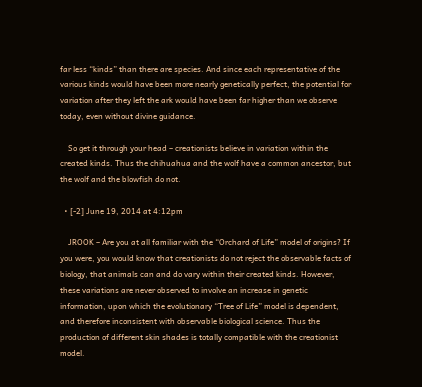far less “kinds” than there are species. And since each representative of the various kinds would have been more nearly genetically perfect, the potential for variation after they left the ark would have been far higher than we observe today, even without divine guidance.

    So get it through your head – creationists believe in variation within the created kinds. Thus the chihuahua and the wolf have a common ancestor, but the wolf and the blowfish do not.

  • [-2] June 19, 2014 at 4:12pm

    JROOK – Are you at all familiar with the “Orchard of Life” model of origins? If you were, you would know that creationists do not reject the observable facts of biology, that animals can and do vary within their created kinds. However, these variations are never observed to involve an increase in genetic information, upon which the evolutionary “Tree of Life” model is dependent, and therefore inconsistent with observable biological science. Thus the production of different skin shades is totally compatible with the creationist model.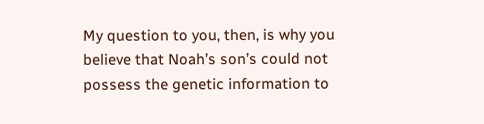My question to you, then, is why you believe that Noah’s son’s could not possess the genetic information to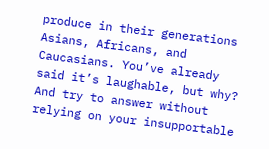produce in their generations Asians, Africans, and Caucasians. You’ve already said it’s laughable, but why? And try to answer without relying on your insupportable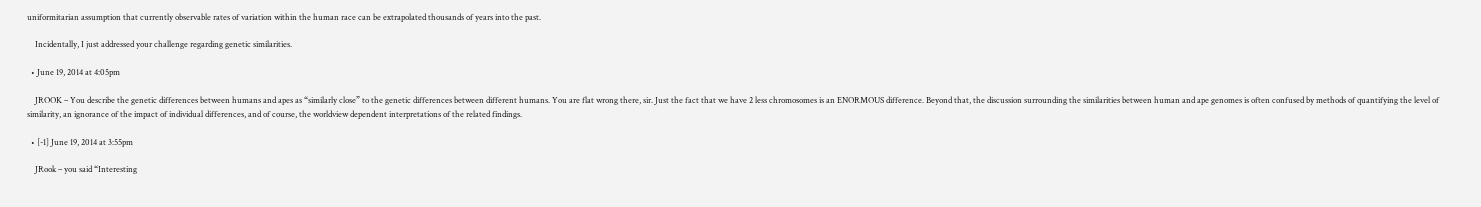uniformitarian assumption that currently observable rates of variation within the human race can be extrapolated thousands of years into the past.

    Incidentally, I just addressed your challenge regarding genetic similarities.

  • June 19, 2014 at 4:05pm

    JROOK – You describe the genetic differences between humans and apes as “similarly close” to the genetic differences between different humans. You are flat wrong there, sir. Just the fact that we have 2 less chromosomes is an ENORMOUS difference. Beyond that, the discussion surrounding the similarities between human and ape genomes is often confused by methods of quantifying the level of similarity, an ignorance of the impact of individual differences, and of course, the worldview dependent interpretations of the related findings.

  • [-1] June 19, 2014 at 3:55pm

    JRook – you said “Interesting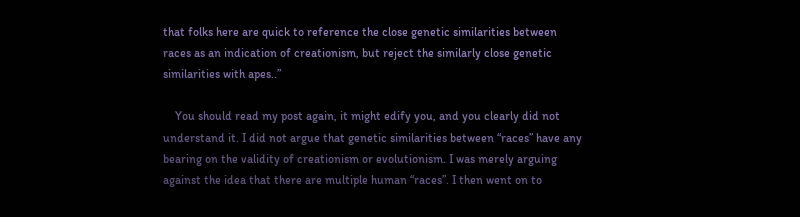that folks here are quick to reference the close genetic similarities between races as an indication of creationism, but reject the similarly close genetic similarities with apes..”

    You should read my post again, it might edify you, and you clearly did not understand it. I did not argue that genetic similarities between “races” have any bearing on the validity of creationism or evolutionism. I was merely arguing against the idea that there are multiple human “races”. I then went on to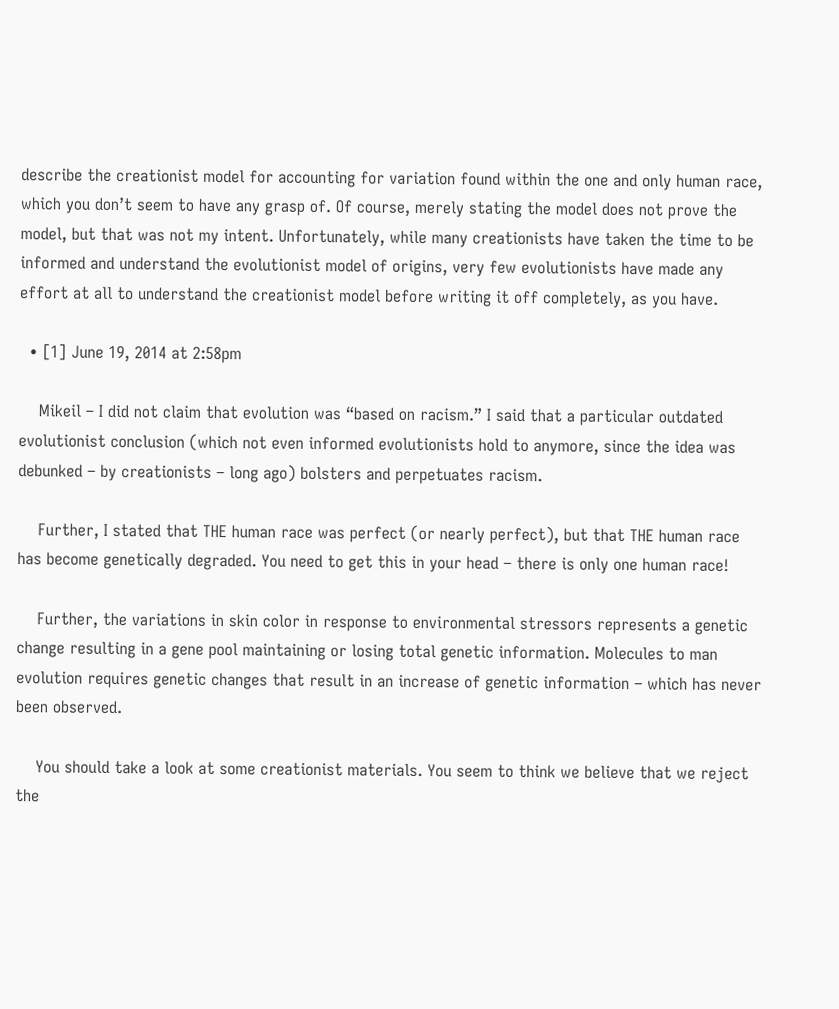describe the creationist model for accounting for variation found within the one and only human race, which you don’t seem to have any grasp of. Of course, merely stating the model does not prove the model, but that was not my intent. Unfortunately, while many creationists have taken the time to be informed and understand the evolutionist model of origins, very few evolutionists have made any effort at all to understand the creationist model before writing it off completely, as you have.

  • [1] June 19, 2014 at 2:58pm

    Mikeil – I did not claim that evolution was “based on racism.” I said that a particular outdated evolutionist conclusion (which not even informed evolutionists hold to anymore, since the idea was debunked – by creationists – long ago) bolsters and perpetuates racism.

    Further, I stated that THE human race was perfect (or nearly perfect), but that THE human race has become genetically degraded. You need to get this in your head – there is only one human race!

    Further, the variations in skin color in response to environmental stressors represents a genetic change resulting in a gene pool maintaining or losing total genetic information. Molecules to man evolution requires genetic changes that result in an increase of genetic information – which has never been observed.

    You should take a look at some creationist materials. You seem to think we believe that we reject the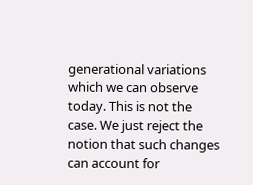generational variations which we can observe today. This is not the case. We just reject the notion that such changes can account for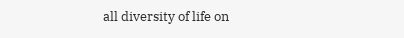all diversity of life on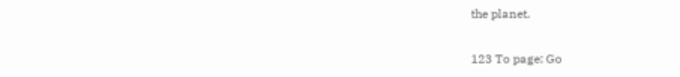the planet.

123 To page: Go